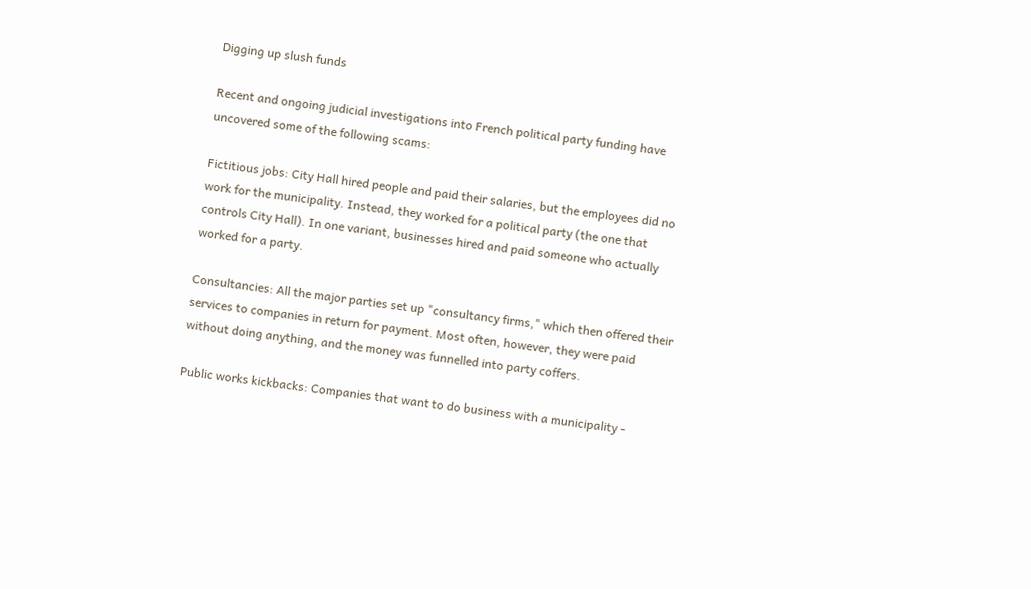Digging up slush funds

Recent and ongoing judicial investigations into French political party funding have uncovered some of the following scams:

Fictitious jobs: City Hall hired people and paid their salaries, but the employees did no work for the municipality. Instead, they worked for a political party (the one that controls City Hall). In one variant, businesses hired and paid someone who actually worked for a party.

Consultancies: All the major parties set up "consultancy firms," which then offered their services to companies in return for payment. Most often, however, they were paid without doing anything, and the money was funnelled into party coffers.

Public works kickbacks: Companies that want to do business with a municipality -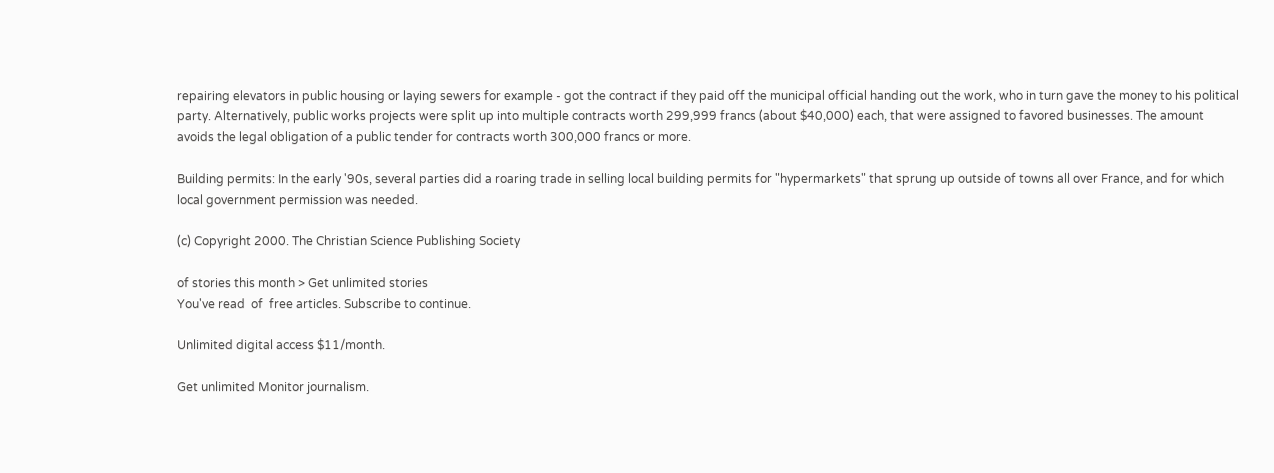repairing elevators in public housing or laying sewers for example - got the contract if they paid off the municipal official handing out the work, who in turn gave the money to his political party. Alternatively, public works projects were split up into multiple contracts worth 299,999 francs (about $40,000) each, that were assigned to favored businesses. The amount avoids the legal obligation of a public tender for contracts worth 300,000 francs or more.

Building permits: In the early '90s, several parties did a roaring trade in selling local building permits for "hypermarkets" that sprung up outside of towns all over France, and for which local government permission was needed.

(c) Copyright 2000. The Christian Science Publishing Society

of stories this month > Get unlimited stories
You've read  of  free articles. Subscribe to continue.

Unlimited digital access $11/month.

Get unlimited Monitor journalism.